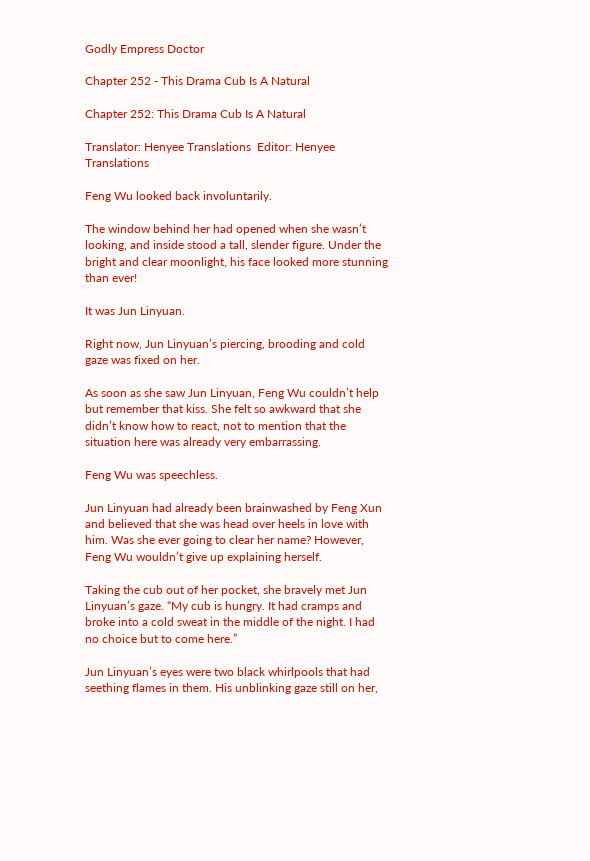Godly Empress Doctor

Chapter 252 - This Drama Cub Is A Natural

Chapter 252: This Drama Cub Is A Natural

Translator: Henyee Translations  Editor: Henyee Translations

Feng Wu looked back involuntarily.

The window behind her had opened when she wasn’t looking, and inside stood a tall, slender figure. Under the bright and clear moonlight, his face looked more stunning than ever!

It was Jun Linyuan.

Right now, Jun Linyuan’s piercing, brooding and cold gaze was fixed on her.

As soon as she saw Jun Linyuan, Feng Wu couldn’t help but remember that kiss. She felt so awkward that she didn’t know how to react, not to mention that the situation here was already very embarrassing.

Feng Wu was speechless.

Jun Linyuan had already been brainwashed by Feng Xun and believed that she was head over heels in love with him. Was she ever going to clear her name? However, Feng Wu wouldn’t give up explaining herself.

Taking the cub out of her pocket, she bravely met Jun Linyuan’s gaze. “My cub is hungry. It had cramps and broke into a cold sweat in the middle of the night. I had no choice but to come here.”

Jun Linyuan’s eyes were two black whirlpools that had seething flames in them. His unblinking gaze still on her,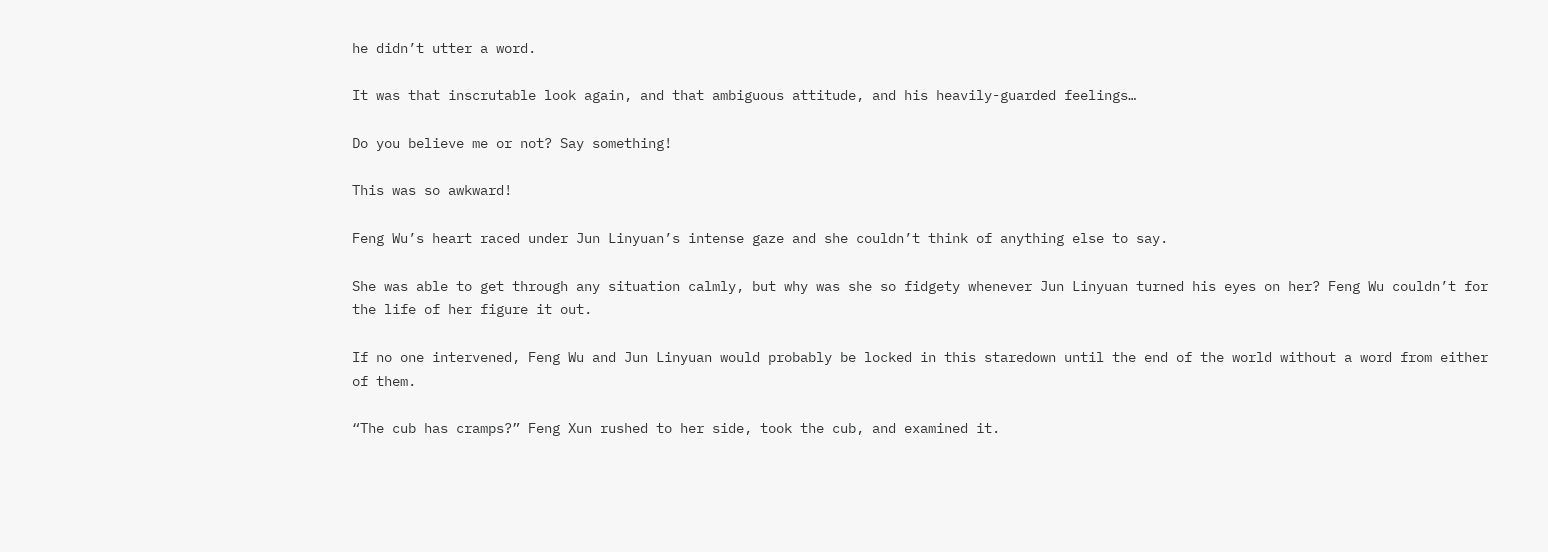he didn’t utter a word.

It was that inscrutable look again, and that ambiguous attitude, and his heavily-guarded feelings…

Do you believe me or not? Say something!

This was so awkward!

Feng Wu’s heart raced under Jun Linyuan’s intense gaze and she couldn’t think of anything else to say.

She was able to get through any situation calmly, but why was she so fidgety whenever Jun Linyuan turned his eyes on her? Feng Wu couldn’t for the life of her figure it out.

If no one intervened, Feng Wu and Jun Linyuan would probably be locked in this staredown until the end of the world without a word from either of them.

“The cub has cramps?” Feng Xun rushed to her side, took the cub, and examined it.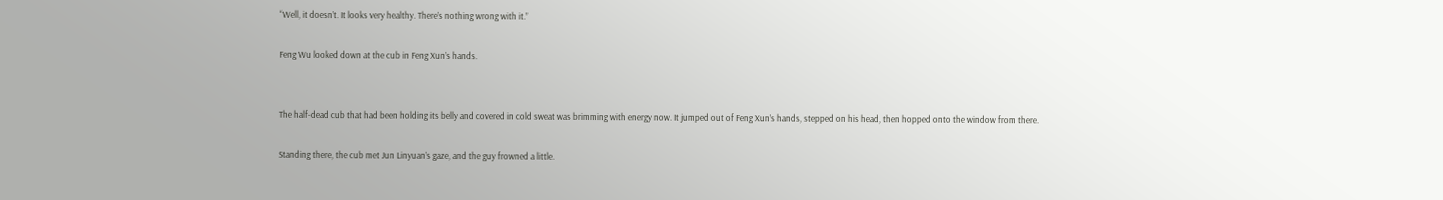“Well, it doesn’t. It looks very healthy. There’s nothing wrong with it.”

Feng Wu looked down at the cub in Feng Xun’s hands.


The half-dead cub that had been holding its belly and covered in cold sweat was brimming with energy now. It jumped out of Feng Xun’s hands, stepped on his head, then hopped onto the window from there.

Standing there, the cub met Jun Linyuan’s gaze, and the guy frowned a little.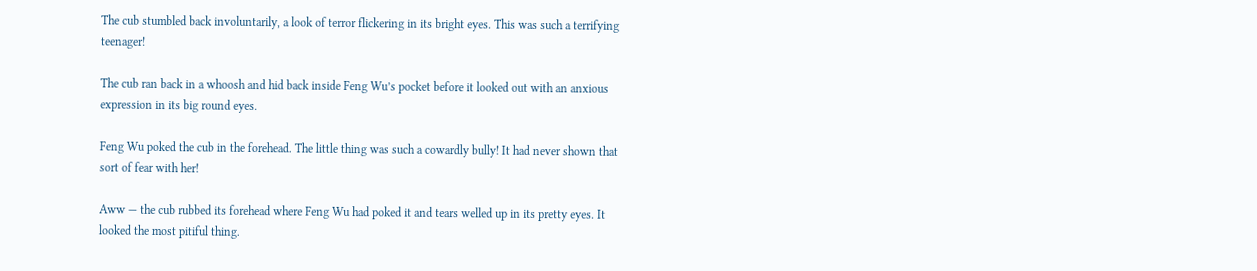The cub stumbled back involuntarily, a look of terror flickering in its bright eyes. This was such a terrifying teenager!

The cub ran back in a whoosh and hid back inside Feng Wu’s pocket before it looked out with an anxious expression in its big round eyes.

Feng Wu poked the cub in the forehead. The little thing was such a cowardly bully! It had never shown that sort of fear with her!

Aww — the cub rubbed its forehead where Feng Wu had poked it and tears welled up in its pretty eyes. It looked the most pitiful thing.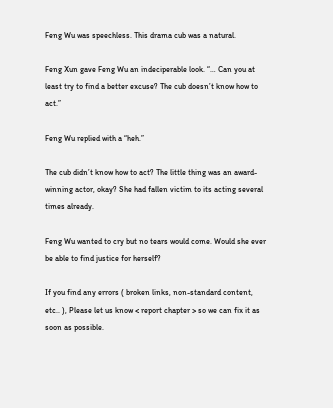Feng Wu was speechless. This drama cub was a natural.

Feng Xun gave Feng Wu an indeciperable look. “… Can you at least try to find a better excuse? The cub doesn’t know how to act.”

Feng Wu replied with a “heh.”

The cub didn’t know how to act? The little thing was an award-winning actor, okay? She had fallen victim to its acting several times already.

Feng Wu wanted to cry but no tears would come. Would she ever be able to find justice for herself?

If you find any errors ( broken links, non-standard content, etc.. ), Please let us know < report chapter > so we can fix it as soon as possible.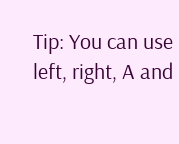Tip: You can use left, right, A and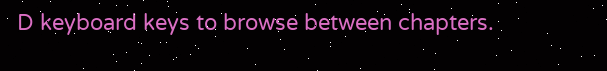D keyboard keys to browse between chapters.